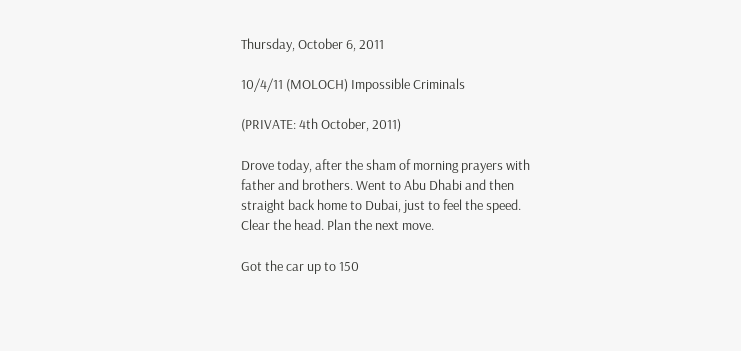Thursday, October 6, 2011

10/4/11 (MOLOCH) Impossible Criminals

(PRIVATE: 4th October, 2011)

Drove today, after the sham of morning prayers with father and brothers. Went to Abu Dhabi and then straight back home to Dubai, just to feel the speed. Clear the head. Plan the next move.

Got the car up to 150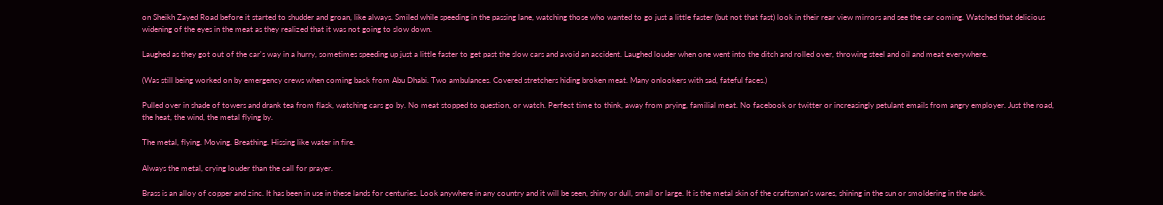on Sheikh Zayed Road before it started to shudder and groan, like always. Smiled while speeding in the passing lane, watching those who wanted to go just a little faster (but not that fast) look in their rear view mirrors and see the car coming. Watched that delicious widening of the eyes in the meat as they realized that it was not going to slow down.

Laughed as they got out of the car's way in a hurry, sometimes speeding up just a little faster to get past the slow cars and avoid an accident. Laughed louder when one went into the ditch and rolled over, throwing steel and oil and meat everywhere.

(Was still being worked on by emergency crews when coming back from Abu Dhabi. Two ambulances. Covered stretchers hiding broken meat. Many onlookers with sad, fateful faces.)

Pulled over in shade of towers and drank tea from flask, watching cars go by. No meat stopped to question, or watch. Perfect time to think, away from prying, familial meat. No facebook or twitter or increasingly petulant emails from angry employer. Just the road, the heat, the wind, the metal flying by.

The metal, flying. Moving. Breathing. Hissing like water in fire.

Always the metal, crying louder than the call for prayer.

Brass is an alloy of copper and zinc. It has been in use in these lands for centuries. Look anywhere in any country and it will be seen, shiny or dull, small or large. It is the metal skin of the craftsman's wares, shining in the sun or smoldering in the dark.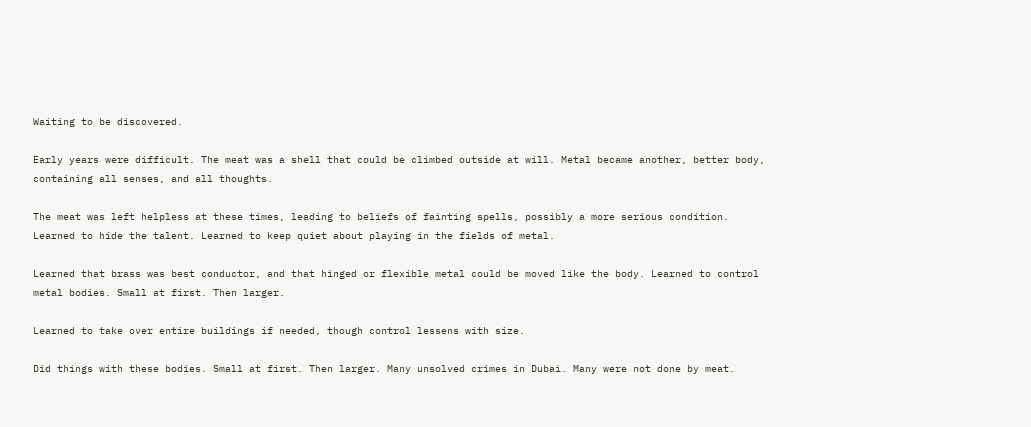Waiting to be discovered.

Early years were difficult. The meat was a shell that could be climbed outside at will. Metal became another, better body, containing all senses, and all thoughts.

The meat was left helpless at these times, leading to beliefs of fainting spells, possibly a more serious condition. Learned to hide the talent. Learned to keep quiet about playing in the fields of metal.

Learned that brass was best conductor, and that hinged or flexible metal could be moved like the body. Learned to control metal bodies. Small at first. Then larger.

Learned to take over entire buildings if needed, though control lessens with size.

Did things with these bodies. Small at first. Then larger. Many unsolved crimes in Dubai. Many were not done by meat.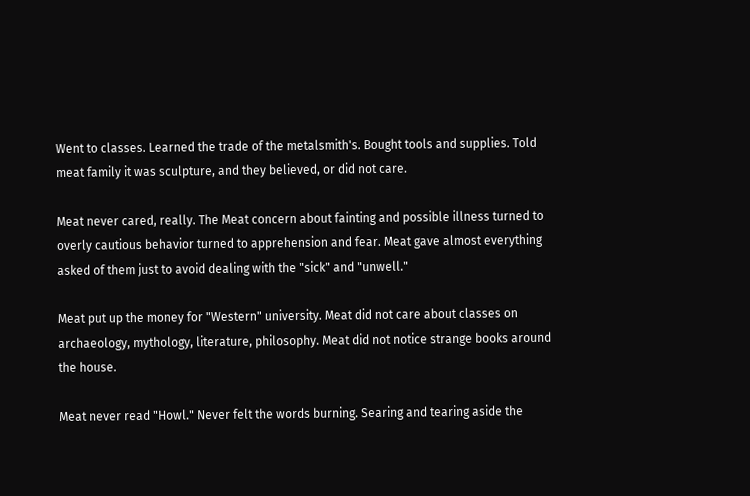Went to classes. Learned the trade of the metalsmith's. Bought tools and supplies. Told meat family it was sculpture, and they believed, or did not care.

Meat never cared, really. The Meat concern about fainting and possible illness turned to overly cautious behavior turned to apprehension and fear. Meat gave almost everything asked of them just to avoid dealing with the "sick" and "unwell."

Meat put up the money for "Western" university. Meat did not care about classes on archaeology, mythology, literature, philosophy. Meat did not notice strange books around the house.

Meat never read "Howl." Never felt the words burning. Searing and tearing aside the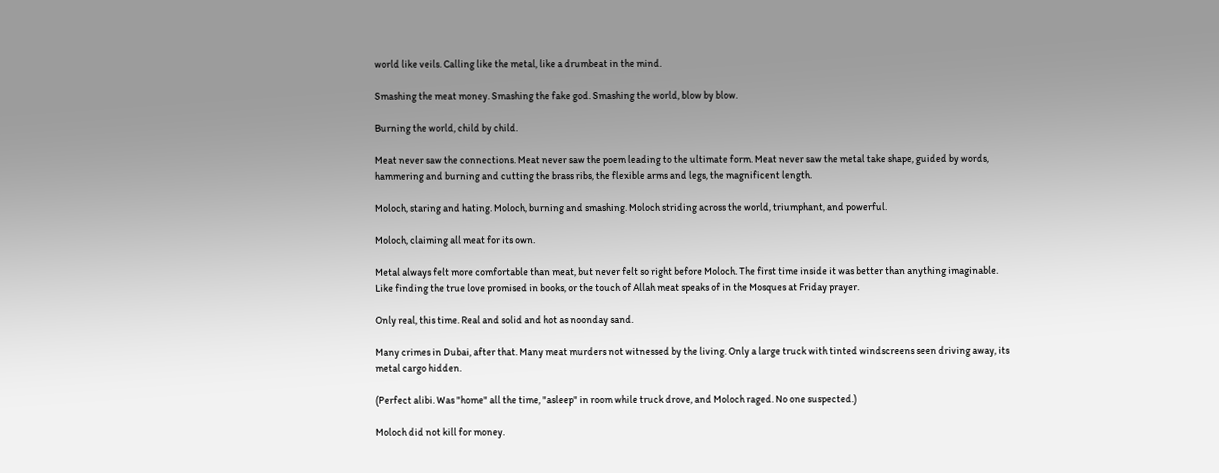world like veils. Calling like the metal, like a drumbeat in the mind.

Smashing the meat money. Smashing the fake god. Smashing the world, blow by blow.

Burning the world, child by child.

Meat never saw the connections. Meat never saw the poem leading to the ultimate form. Meat never saw the metal take shape, guided by words, hammering and burning and cutting the brass ribs, the flexible arms and legs, the magnificent length.

Moloch, staring and hating. Moloch, burning and smashing. Moloch striding across the world, triumphant, and powerful.

Moloch, claiming all meat for its own.

Metal always felt more comfortable than meat, but never felt so right before Moloch. The first time inside it was better than anything imaginable. Like finding the true love promised in books, or the touch of Allah meat speaks of in the Mosques at Friday prayer.

Only real, this time. Real and solid and hot as noonday sand.

Many crimes in Dubai, after that. Many meat murders not witnessed by the living. Only a large truck with tinted windscreens seen driving away, its metal cargo hidden.

(Perfect alibi. Was "home" all the time, "asleep" in room while truck drove, and Moloch raged. No one suspected.)

Moloch did not kill for money.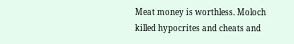Meat money is worthless. Moloch killed hypocrites and cheats and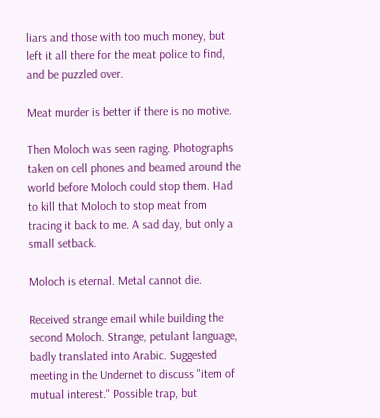liars and those with too much money, but left it all there for the meat police to find, and be puzzled over.

Meat murder is better if there is no motive.

Then Moloch was seen raging. Photographs taken on cell phones and beamed around the world before Moloch could stop them. Had to kill that Moloch to stop meat from tracing it back to me. A sad day, but only a small setback.

Moloch is eternal. Metal cannot die.

Received strange email while building the second Moloch. Strange, petulant language, badly translated into Arabic. Suggested meeting in the Undernet to discuss "item of mutual interest." Possible trap, but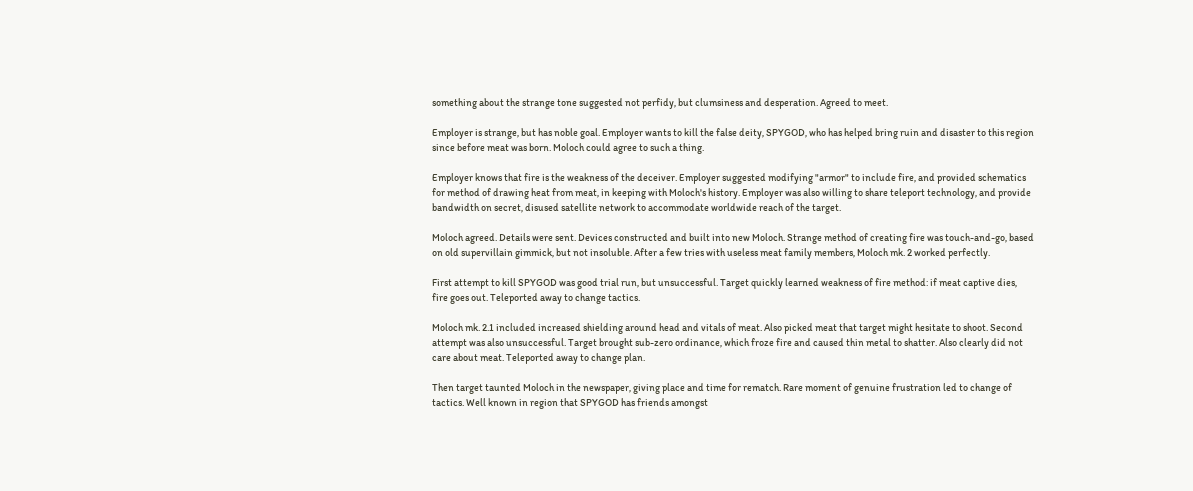something about the strange tone suggested not perfidy, but clumsiness and desperation. Agreed to meet.

Employer is strange, but has noble goal. Employer wants to kill the false deity, SPYGOD, who has helped bring ruin and disaster to this region since before meat was born. Moloch could agree to such a thing.

Employer knows that fire is the weakness of the deceiver. Employer suggested modifying "armor" to include fire, and provided schematics for method of drawing heat from meat, in keeping with Moloch's history. Employer was also willing to share teleport technology, and provide bandwidth on secret, disused satellite network to accommodate worldwide reach of the target.

Moloch agreed. Details were sent. Devices constructed and built into new Moloch. Strange method of creating fire was touch-and-go, based on old supervillain gimmick, but not insoluble. After a few tries with useless meat family members, Moloch mk. 2 worked perfectly.

First attempt to kill SPYGOD was good trial run, but unsuccessful. Target quickly learned weakness of fire method: if meat captive dies, fire goes out. Teleported away to change tactics.

Moloch mk. 2.1 included increased shielding around head and vitals of meat. Also picked meat that target might hesitate to shoot. Second attempt was also unsuccessful. Target brought sub-zero ordinance, which froze fire and caused thin metal to shatter. Also clearly did not care about meat. Teleported away to change plan.

Then target taunted Moloch in the newspaper, giving place and time for rematch. Rare moment of genuine frustration led to change of tactics. Well known in region that SPYGOD has friends amongst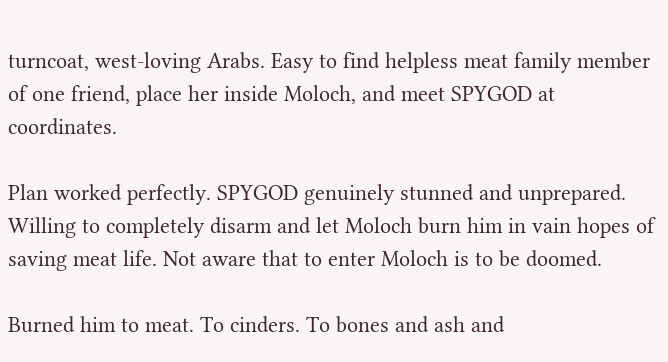turncoat, west-loving Arabs. Easy to find helpless meat family member of one friend, place her inside Moloch, and meet SPYGOD at coordinates.

Plan worked perfectly. SPYGOD genuinely stunned and unprepared. Willing to completely disarm and let Moloch burn him in vain hopes of saving meat life. Not aware that to enter Moloch is to be doomed.

Burned him to meat. To cinders. To bones and ash and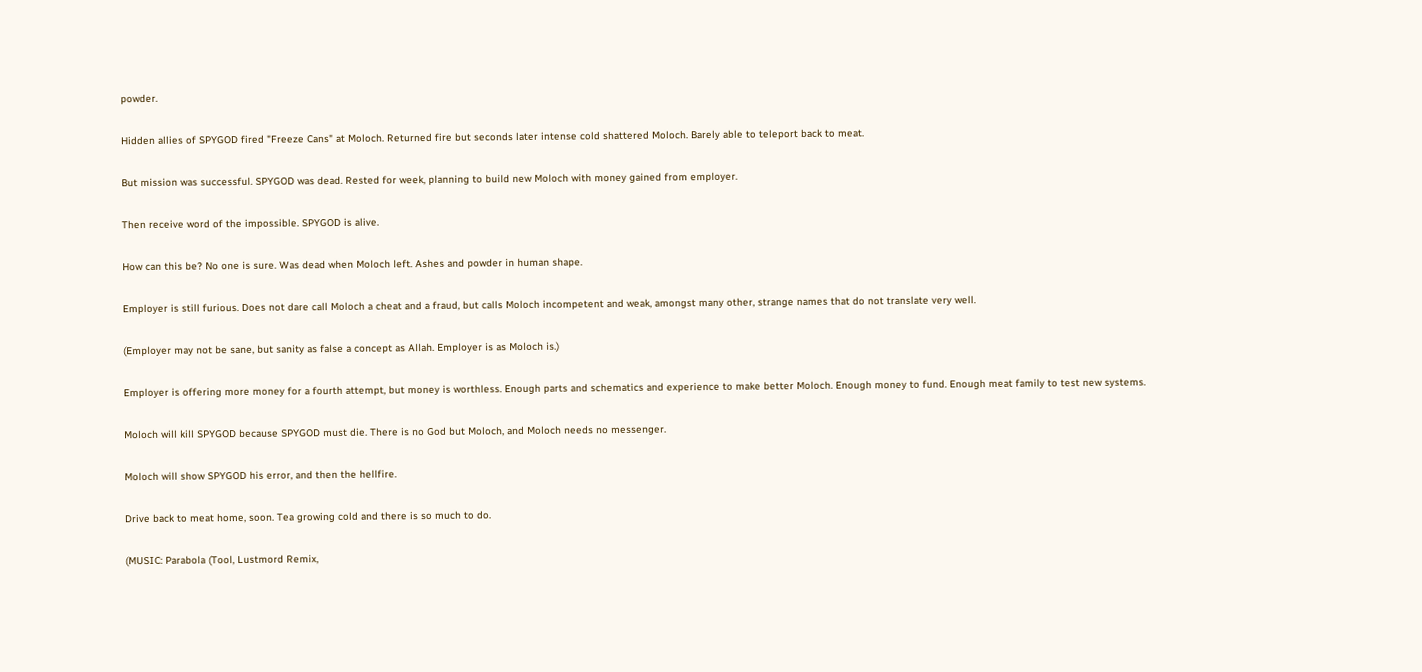powder.

Hidden allies of SPYGOD fired "Freeze Cans" at Moloch. Returned fire but seconds later intense cold shattered Moloch. Barely able to teleport back to meat.

But mission was successful. SPYGOD was dead. Rested for week, planning to build new Moloch with money gained from employer.

Then receive word of the impossible. SPYGOD is alive.

How can this be? No one is sure. Was dead when Moloch left. Ashes and powder in human shape.

Employer is still furious. Does not dare call Moloch a cheat and a fraud, but calls Moloch incompetent and weak, amongst many other, strange names that do not translate very well.

(Employer may not be sane, but sanity as false a concept as Allah. Employer is as Moloch is.)

Employer is offering more money for a fourth attempt, but money is worthless. Enough parts and schematics and experience to make better Moloch. Enough money to fund. Enough meat family to test new systems.

Moloch will kill SPYGOD because SPYGOD must die. There is no God but Moloch, and Moloch needs no messenger.

Moloch will show SPYGOD his error, and then the hellfire.

Drive back to meat home, soon. Tea growing cold and there is so much to do.

(MUSIC: Parabola (Tool, Lustmord Remix,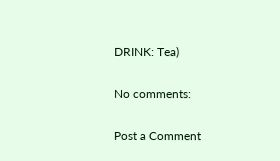DRINK: Tea)

No comments:

Post a Comment